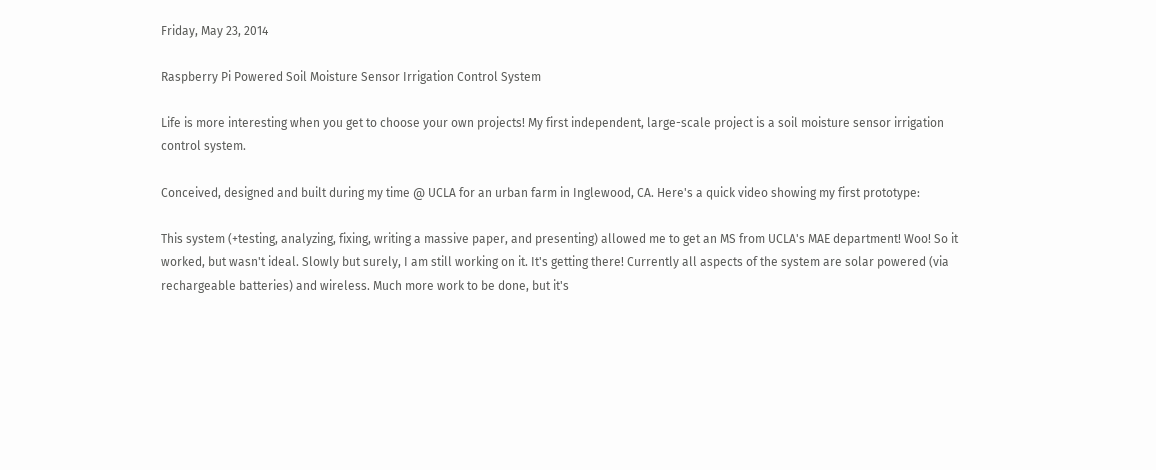Friday, May 23, 2014

Raspberry Pi Powered Soil Moisture Sensor Irrigation Control System

Life is more interesting when you get to choose your own projects! My first independent, large-scale project is a soil moisture sensor irrigation control system.

Conceived, designed and built during my time @ UCLA for an urban farm in Inglewood, CA. Here's a quick video showing my first prototype:

This system (+testing, analyzing, fixing, writing a massive paper, and presenting) allowed me to get an MS from UCLA's MAE department! Woo! So it worked, but wasn't ideal. Slowly but surely, I am still working on it. It's getting there! Currently all aspects of the system are solar powered (via rechargeable batteries) and wireless. Much more work to be done, but it's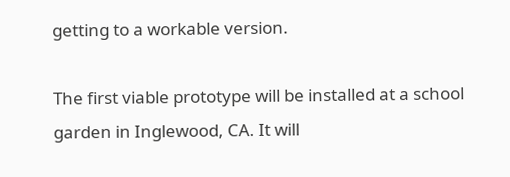getting to a workable version.

The first viable prototype will be installed at a school garden in Inglewood, CA. It will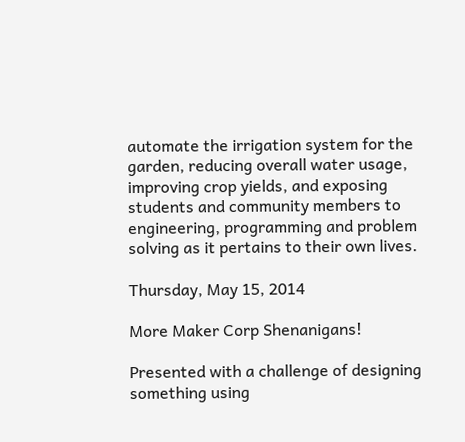automate the irrigation system for the garden, reducing overall water usage, improving crop yields, and exposing students and community members to engineering, programming and problem solving as it pertains to their own lives.

Thursday, May 15, 2014

More Maker Corp Shenanigans!

Presented with a challenge of designing something using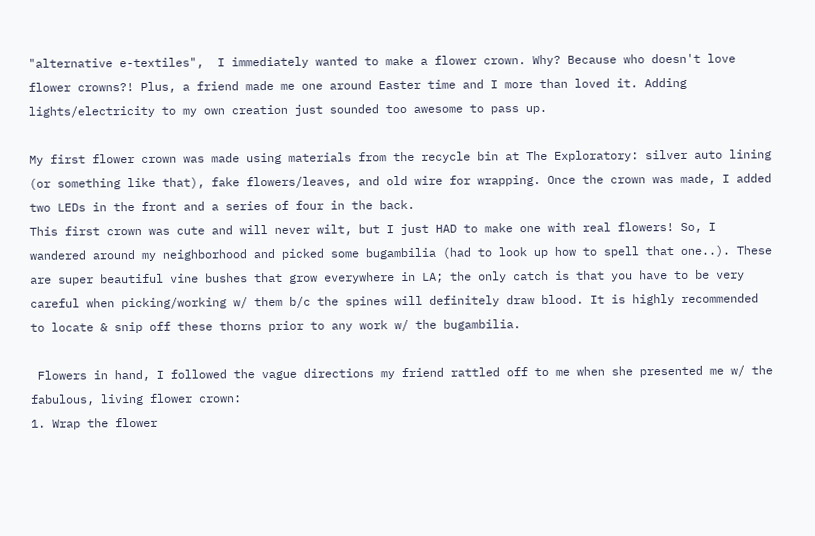"alternative e-textiles",  I immediately wanted to make a flower crown. Why? Because who doesn't love flower crowns?! Plus, a friend made me one around Easter time and I more than loved it. Adding lights/electricity to my own creation just sounded too awesome to pass up.

My first flower crown was made using materials from the recycle bin at The Exploratory: silver auto lining (or something like that), fake flowers/leaves, and old wire for wrapping. Once the crown was made, I added two LEDs in the front and a series of four in the back.
This first crown was cute and will never wilt, but I just HAD to make one with real flowers! So, I wandered around my neighborhood and picked some bugambilia (had to look up how to spell that one..). These are super beautiful vine bushes that grow everywhere in LA; the only catch is that you have to be very careful when picking/working w/ them b/c the spines will definitely draw blood. It is highly recommended to locate & snip off these thorns prior to any work w/ the bugambilia.

 Flowers in hand, I followed the vague directions my friend rattled off to me when she presented me w/ the fabulous, living flower crown:
1. Wrap the flower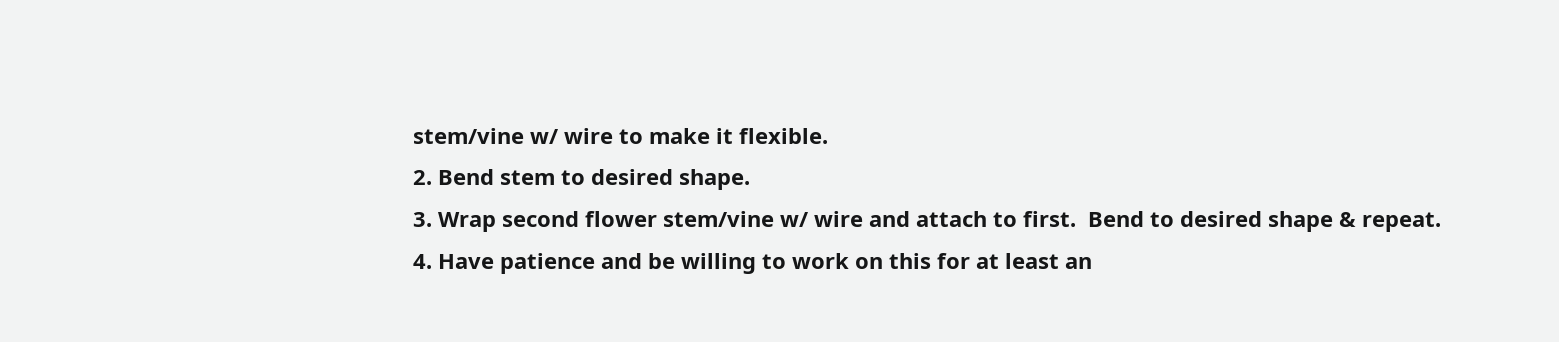stem/vine w/ wire to make it flexible.
2. Bend stem to desired shape.
3. Wrap second flower stem/vine w/ wire and attach to first.  Bend to desired shape & repeat.
4. Have patience and be willing to work on this for at least an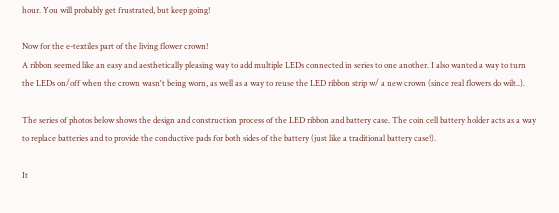hour. You will probably get frustrated, but keep going!

Now for the e-textiles part of the living flower crown!
A ribbon seemed like an easy and aesthetically pleasing way to add multiple LEDs connected in series to one another. I also wanted a way to turn the LEDs on/off when the crown wasn't being worn, as well as a way to reuse the LED ribbon strip w/ a new crown (since real flowers do wilt..).

The series of photos below shows the design and construction process of the LED ribbon and battery case. The coin cell battery holder acts as a way to replace batteries and to provide the conductive pads for both sides of the battery (just like a traditional battery case!).

It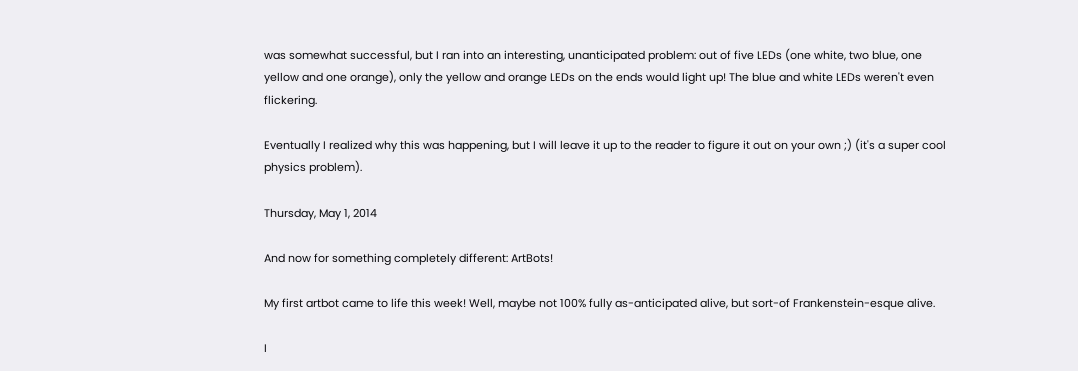was somewhat successful, but I ran into an interesting, unanticipated problem: out of five LEDs (one white, two blue, one yellow and one orange), only the yellow and orange LEDs on the ends would light up! The blue and white LEDs weren't even flickering.

Eventually I realized why this was happening, but I will leave it up to the reader to figure it out on your own ;) (it's a super cool physics problem).

Thursday, May 1, 2014

And now for something completely different: ArtBots!

My first artbot came to life this week! Well, maybe not 100% fully as-anticipated alive, but sort-of Frankenstein-esque alive.

I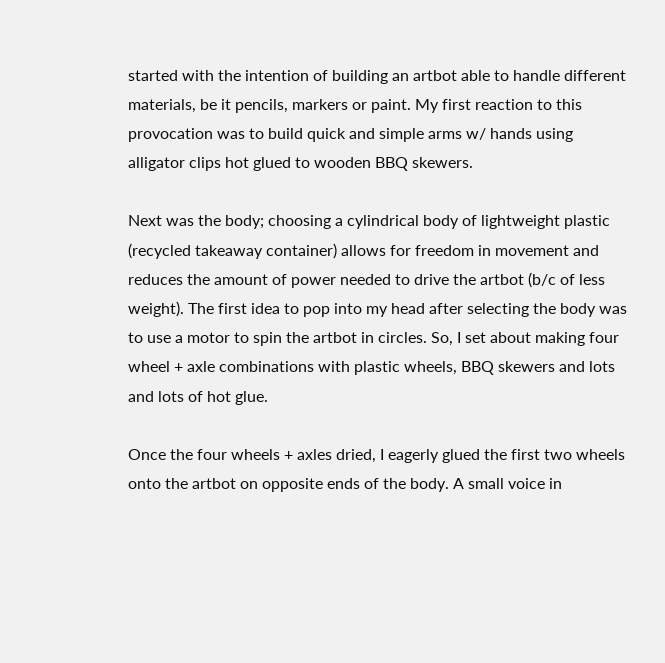started with the intention of building an artbot able to handle different materials, be it pencils, markers or paint. My first reaction to this provocation was to build quick and simple arms w/ hands using alligator clips hot glued to wooden BBQ skewers.

Next was the body; choosing a cylindrical body of lightweight plastic (recycled takeaway container) allows for freedom in movement and reduces the amount of power needed to drive the artbot (b/c of less weight). The first idea to pop into my head after selecting the body was to use a motor to spin the artbot in circles. So, I set about making four wheel + axle combinations with plastic wheels, BBQ skewers and lots and lots of hot glue.

Once the four wheels + axles dried, I eagerly glued the first two wheels onto the artbot on opposite ends of the body. A small voice in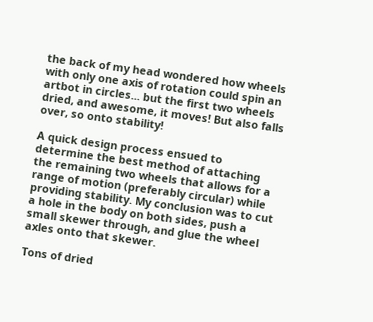the back of my head wondered how wheels with only one axis of rotation could spin an artbot in circles... but the first two wheels dried, and awesome, it moves! But also falls over, so onto stability!

A quick design process ensued to determine the best method of attaching the remaining two wheels that allows for a range of motion (preferably circular) while providing stability. My conclusion was to cut a hole in the body on both sides, push a small skewer through, and glue the wheel axles onto that skewer.

Tons of dried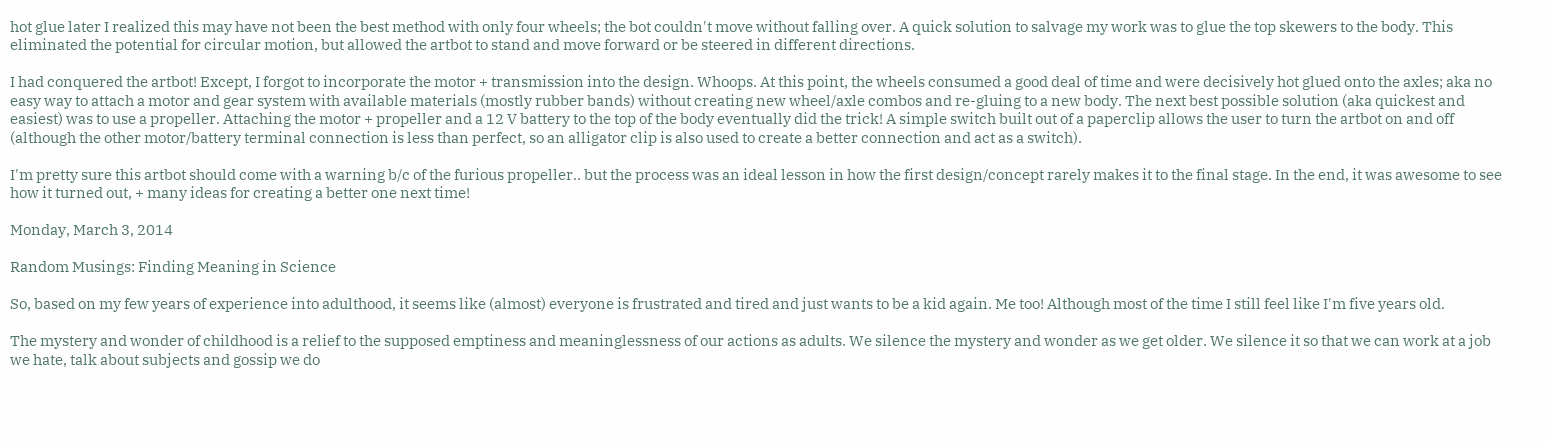hot glue later I realized this may have not been the best method with only four wheels; the bot couldn't move without falling over. A quick solution to salvage my work was to glue the top skewers to the body. This eliminated the potential for circular motion, but allowed the artbot to stand and move forward or be steered in different directions.

I had conquered the artbot! Except, I forgot to incorporate the motor + transmission into the design. Whoops. At this point, the wheels consumed a good deal of time and were decisively hot glued onto the axles; aka no easy way to attach a motor and gear system with available materials (mostly rubber bands) without creating new wheel/axle combos and re-gluing to a new body. The next best possible solution (aka quickest and easiest) was to use a propeller. Attaching the motor + propeller and a 12 V battery to the top of the body eventually did the trick! A simple switch built out of a paperclip allows the user to turn the artbot on and off (although the other motor/battery terminal connection is less than perfect, so an alligator clip is also used to create a better connection and act as a switch).

I'm pretty sure this artbot should come with a warning b/c of the furious propeller.. but the process was an ideal lesson in how the first design/concept rarely makes it to the final stage. In the end, it was awesome to see how it turned out, + many ideas for creating a better one next time!

Monday, March 3, 2014

Random Musings: Finding Meaning in Science

So, based on my few years of experience into adulthood, it seems like (almost) everyone is frustrated and tired and just wants to be a kid again. Me too! Although most of the time I still feel like I'm five years old.

The mystery and wonder of childhood is a relief to the supposed emptiness and meaninglessness of our actions as adults. We silence the mystery and wonder as we get older. We silence it so that we can work at a job we hate, talk about subjects and gossip we do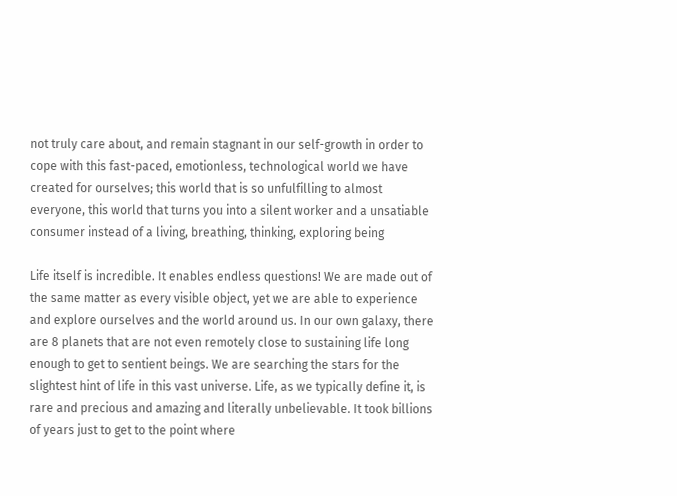not truly care about, and remain stagnant in our self-growth in order to cope with this fast-paced, emotionless, technological world we have created for ourselves; this world that is so unfulfilling to almost everyone, this world that turns you into a silent worker and a unsatiable consumer instead of a living, breathing, thinking, exploring being

Life itself is incredible. It enables endless questions! We are made out of the same matter as every visible object, yet we are able to experience and explore ourselves and the world around us. In our own galaxy, there are 8 planets that are not even remotely close to sustaining life long enough to get to sentient beings. We are searching the stars for the slightest hint of life in this vast universe. Life, as we typically define it, is rare and precious and amazing and literally unbelievable. It took billions of years just to get to the point where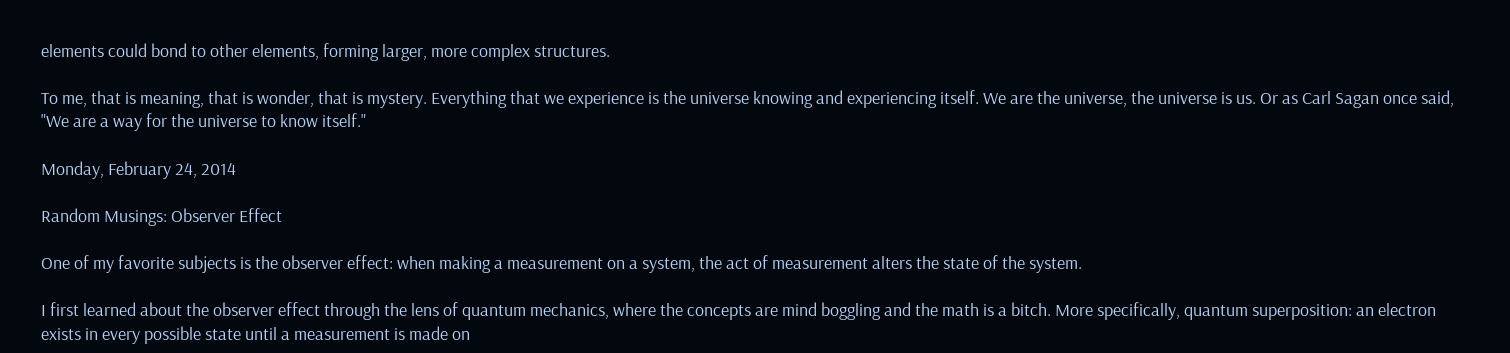elements could bond to other elements, forming larger, more complex structures.

To me, that is meaning, that is wonder, that is mystery. Everything that we experience is the universe knowing and experiencing itself. We are the universe, the universe is us. Or as Carl Sagan once said, "We are a way for the universe to know itself."

Monday, February 24, 2014

Random Musings: Observer Effect

One of my favorite subjects is the observer effect: when making a measurement on a system, the act of measurement alters the state of the system.

I first learned about the observer effect through the lens of quantum mechanics, where the concepts are mind boggling and the math is a bitch. More specifically, quantum superposition: an electron exists in every possible state until a measurement is made on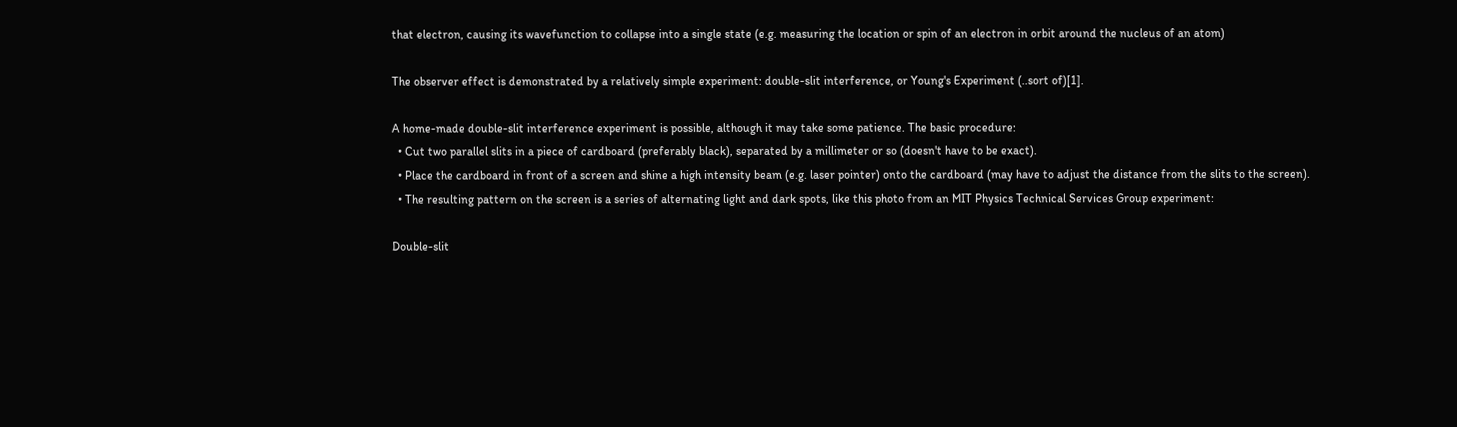that electron, causing its wavefunction to collapse into a single state (e.g. measuring the location or spin of an electron in orbit around the nucleus of an atom)

The observer effect is demonstrated by a relatively simple experiment: double-slit interference, or Young's Experiment (..sort of)[1].

A home-made double-slit interference experiment is possible, although it may take some patience. The basic procedure:
  • Cut two parallel slits in a piece of cardboard (preferably black), separated by a millimeter or so (doesn't have to be exact).
  • Place the cardboard in front of a screen and shine a high intensity beam (e.g. laser pointer) onto the cardboard (may have to adjust the distance from the slits to the screen).
  • The resulting pattern on the screen is a series of alternating light and dark spots, like this photo from an MIT Physics Technical Services Group experiment:

Double-slit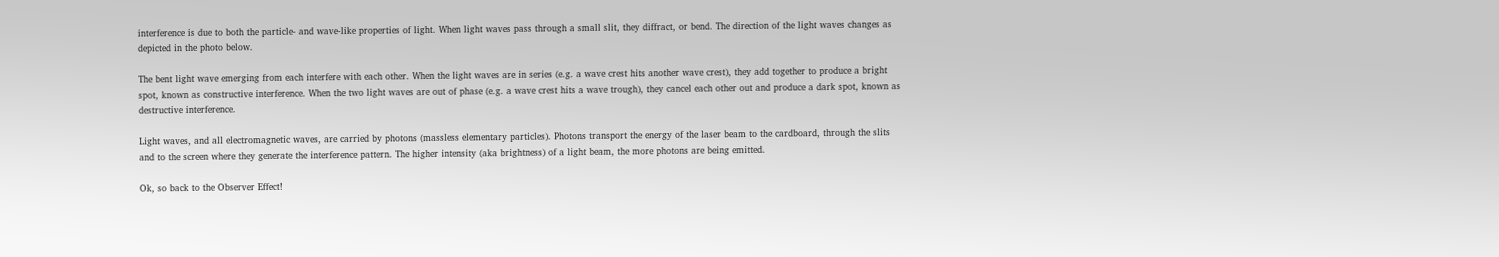interference is due to both the particle- and wave-like properties of light. When light waves pass through a small slit, they diffract, or bend. The direction of the light waves changes as depicted in the photo below.

The bent light wave emerging from each interfere with each other. When the light waves are in series (e.g. a wave crest hits another wave crest), they add together to produce a bright spot, known as constructive interference. When the two light waves are out of phase (e.g. a wave crest hits a wave trough), they cancel each other out and produce a dark spot, known as destructive interference.

Light waves, and all electromagnetic waves, are carried by photons (massless elementary particles). Photons transport the energy of the laser beam to the cardboard, through the slits and to the screen where they generate the interference pattern. The higher intensity (aka brightness) of a light beam, the more photons are being emitted.

Ok, so back to the Observer Effect!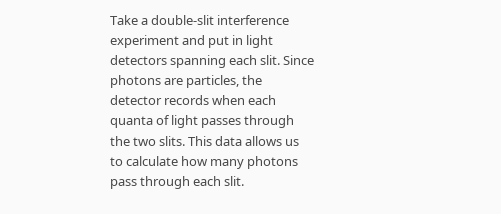Take a double-slit interference experiment and put in light detectors spanning each slit. Since photons are particles, the detector records when each quanta of light passes through the two slits. This data allows us to calculate how many photons pass through each slit.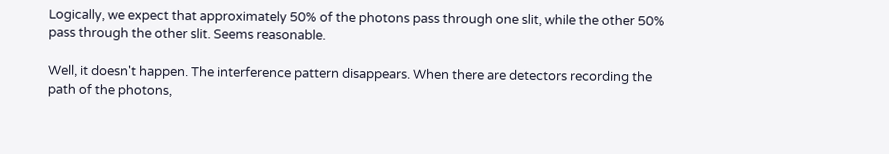Logically, we expect that approximately 50% of the photons pass through one slit, while the other 50% pass through the other slit. Seems reasonable.

Well, it doesn't happen. The interference pattern disappears. When there are detectors recording the path of the photons,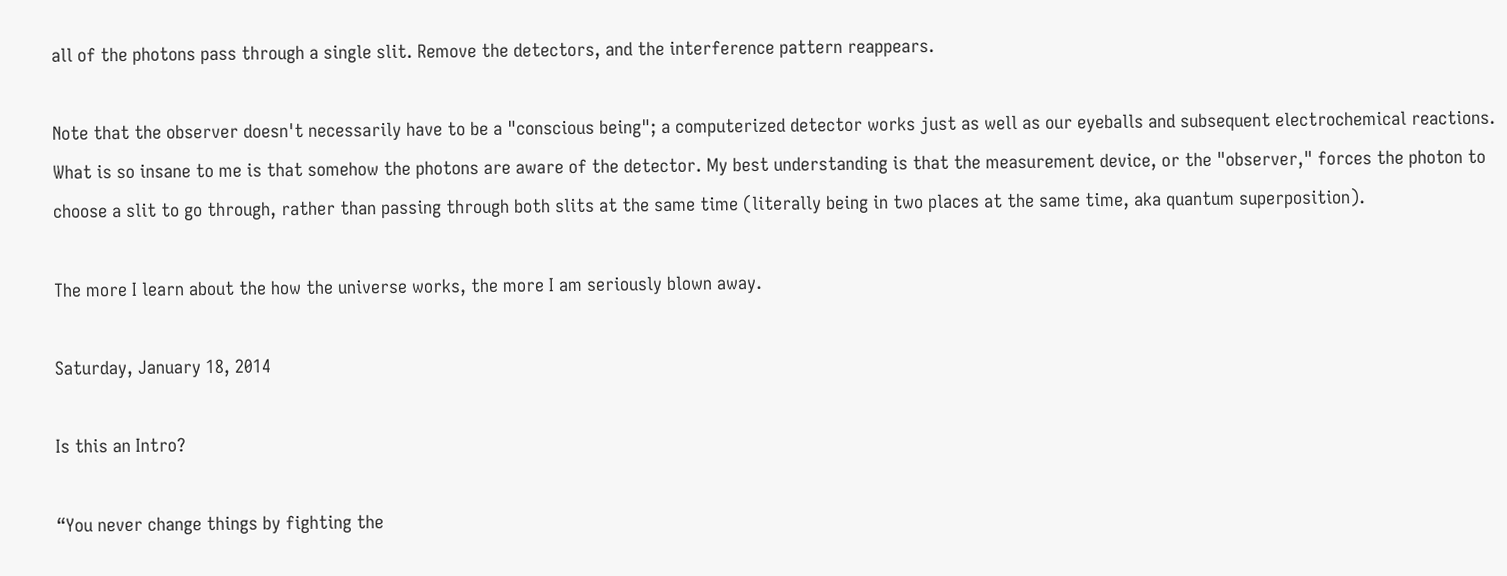all of the photons pass through a single slit. Remove the detectors, and the interference pattern reappears.

Note that the observer doesn't necessarily have to be a "conscious being"; a computerized detector works just as well as our eyeballs and subsequent electrochemical reactions. What is so insane to me is that somehow the photons are aware of the detector. My best understanding is that the measurement device, or the "observer," forces the photon to choose a slit to go through, rather than passing through both slits at the same time (literally being in two places at the same time, aka quantum superposition).

The more I learn about the how the universe works, the more I am seriously blown away.

Saturday, January 18, 2014

Is this an Intro?

“You never change things by fighting the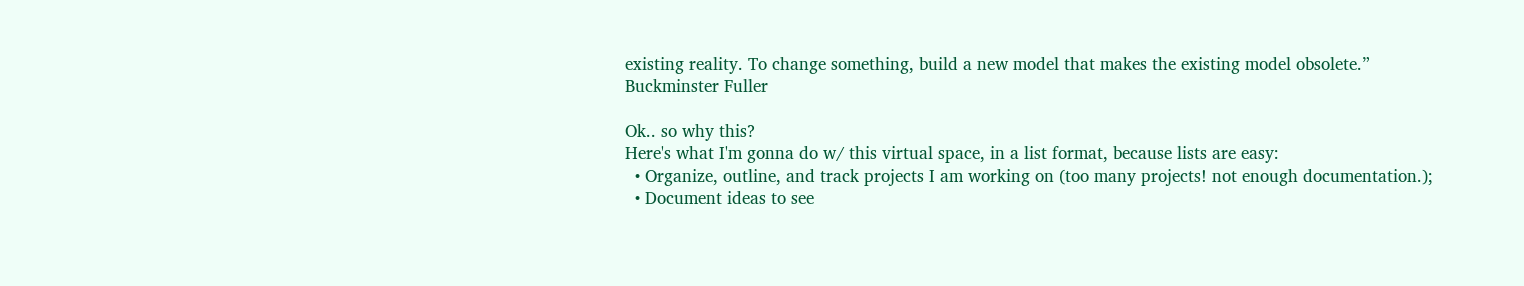existing reality. To change something, build a new model that makes the existing model obsolete.” Buckminster Fuller

Ok.. so why this?
Here's what I'm gonna do w/ this virtual space, in a list format, because lists are easy:
  • Organize, outline, and track projects I am working on (too many projects! not enough documentation.);
  • Document ideas to see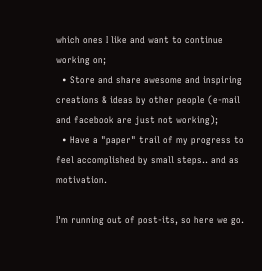which ones I like and want to continue working on;
  • Store and share awesome and inspiring creations & ideas by other people (e-mail and facebook are just not working);
  • Have a "paper" trail of my progress to feel accomplished by small steps.. and as motivation.

I'm running out of post-its, so here we go.